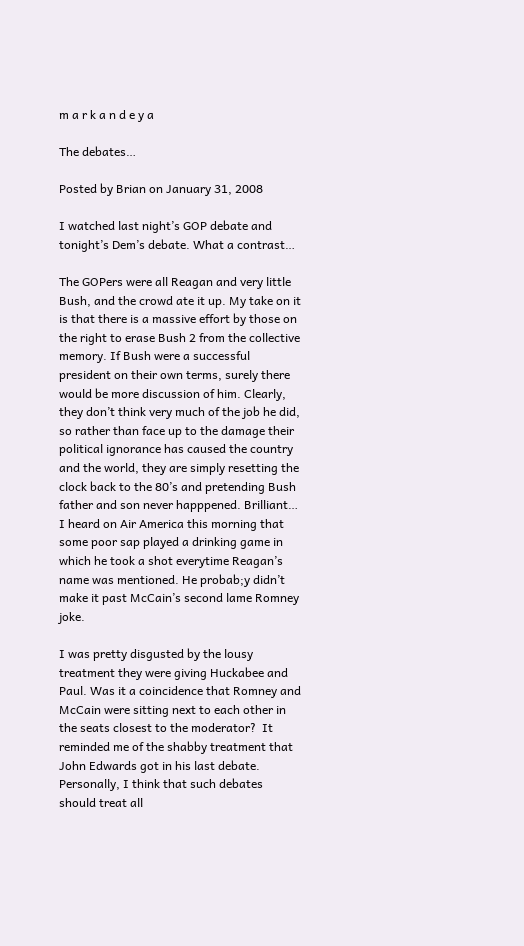m a r k a n d e y a

The debates…

Posted by Brian on January 31, 2008

I watched last night’s GOP debate and tonight’s Dem’s debate. What a contrast…

The GOPers were all Reagan and very little Bush, and the crowd ate it up. My take on it is that there is a massive effort by those on the right to erase Bush 2 from the collective memory. If Bush were a successful president on their own terms, surely there would be more discussion of him. Clearly, they don’t think very much of the job he did, so rather than face up to the damage their political ignorance has caused the country and the world, they are simply resetting the clock back to the 80’s and pretending Bush father and son never happpened. Brilliant… I heard on Air America this morning that some poor sap played a drinking game in which he took a shot everytime Reagan’s name was mentioned. He probab;y didn’t make it past McCain’s second lame Romney joke.

I was pretty disgusted by the lousy treatment they were giving Huckabee and Paul. Was it a coincidence that Romney and McCain were sitting next to each other in the seats closest to the moderator?  It reminded me of the shabby treatment that John Edwards got in his last debate. Personally, I think that such debates should treat all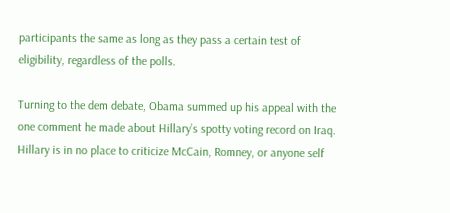participants the same as long as they pass a certain test of eligibility, regardless of the polls.

Turning to the dem debate, Obama summed up his appeal with the one comment he made about Hillary’s spotty voting record on Iraq. Hillary is in no place to criticize McCain, Romney, or anyone self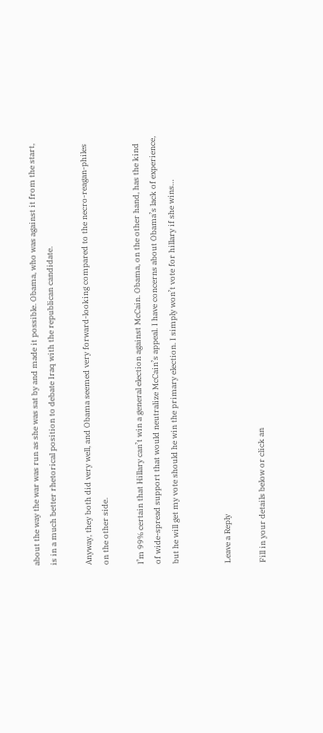about the way the war was run as she was sat by and made it possible. Obama, who was against it from the start, is in a much better rhetorical position to debate Iraq with the republican candidate.

Anyway, they both did very well, and Obama seemed very forward-looking compared to the necro-reagan-philes on the other side.

I’m 99% certain that Hillary can’t win a general election against McCain. Obama, on the other hand, has the kind of wide-spread support that would neutralize McCain’s appeal. I have concerns about Obama’s lack of experience, but he will get my vote should he win the primary election. I simply won’t vote for hillary if she wins…


Leave a Reply

Fill in your details below or click an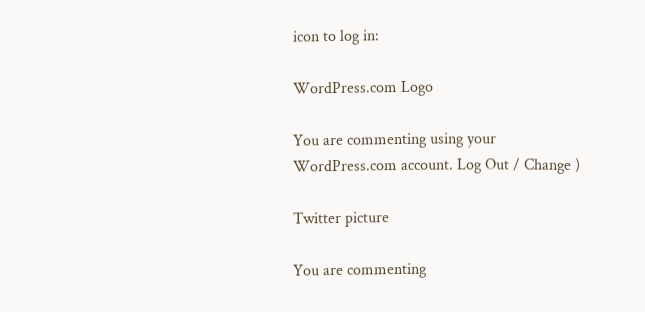icon to log in:

WordPress.com Logo

You are commenting using your WordPress.com account. Log Out / Change )

Twitter picture

You are commenting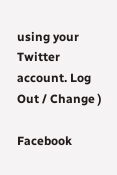using your Twitter account. Log Out / Change )

Facebook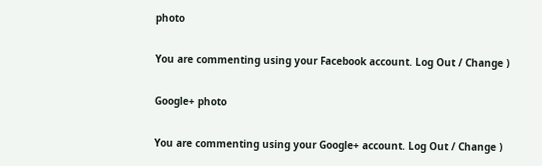photo

You are commenting using your Facebook account. Log Out / Change )

Google+ photo

You are commenting using your Google+ account. Log Out / Change )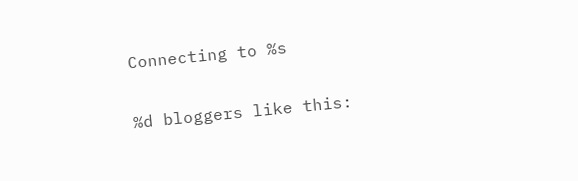Connecting to %s

%d bloggers like this: